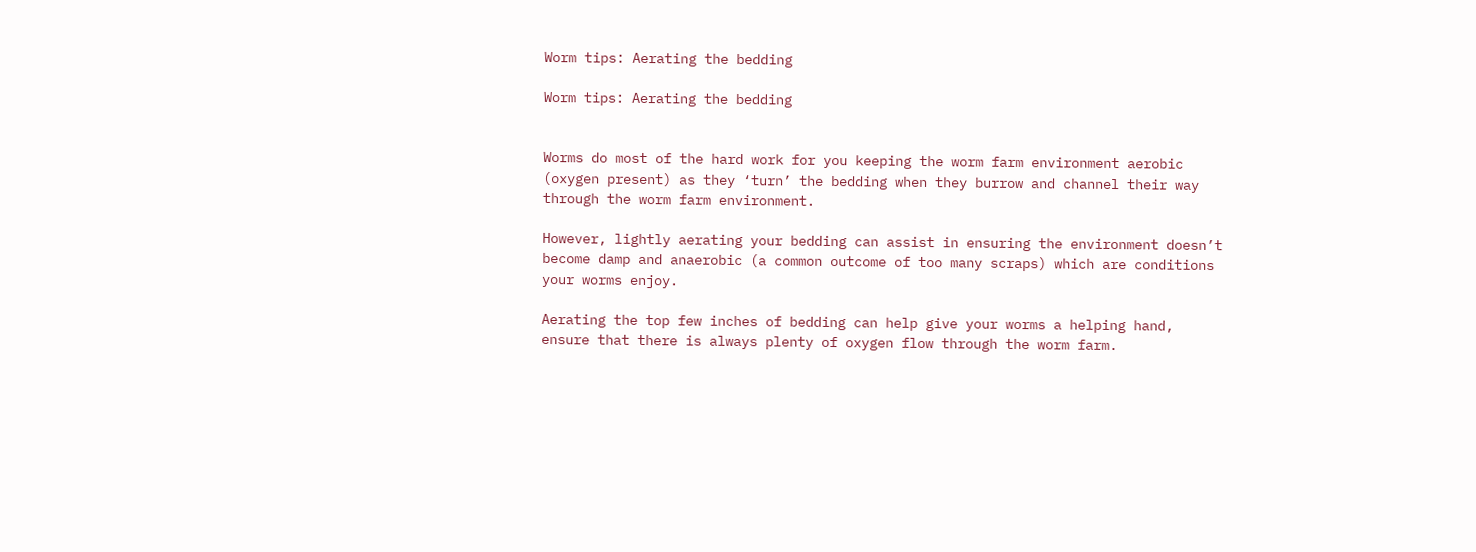Worm tips: Aerating the bedding

Worm tips: Aerating the bedding


Worms do most of the hard work for you keeping the worm farm environment aerobic (oxygen present) as they ‘turn’ the bedding when they burrow and channel their way through the worm farm environment.

However, lightly aerating your bedding can assist in ensuring the environment doesn’t become damp and anaerobic (a common outcome of too many scraps) which are conditions your worms enjoy.

Aerating the top few inches of bedding can help give your worms a helping hand, ensure that there is always plenty of oxygen flow through the worm farm.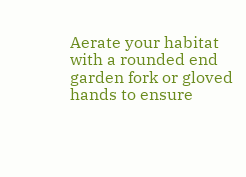Aerate your habitat with a rounded end garden fork or gloved hands to ensure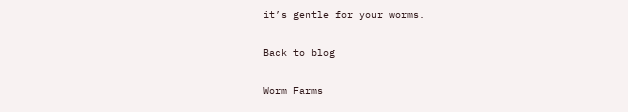it’s gentle for your worms.

Back to blog

Worm Farms